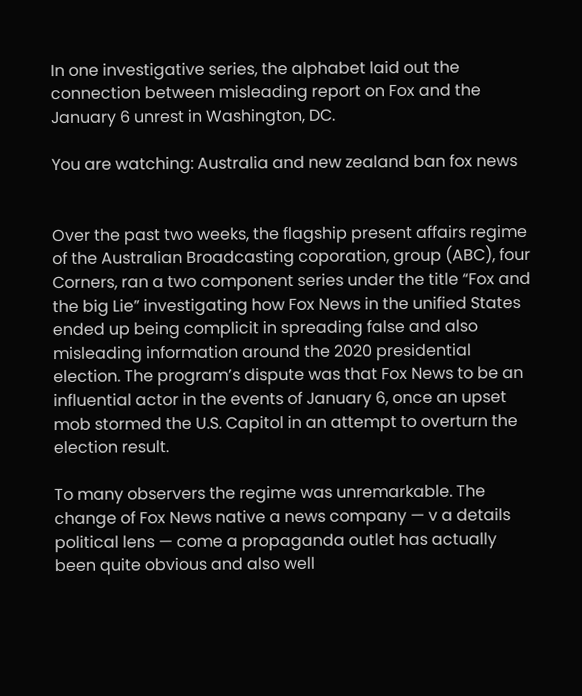In one investigative series, the alphabet laid out the connection between misleading report on Fox and the January 6 unrest in Washington, DC.

You are watching: Australia and new zealand ban fox news


Over the past two weeks, the flagship present affairs regime of the Australian Broadcasting coporation, group (ABC), four Corners, ran a two component series under the title “Fox and the big Lie” investigating how Fox News in the unified States ended up being complicit in spreading false and also misleading information around the 2020 presidential election. The program’s dispute was that Fox News to be an influential actor in the events of January 6, once an upset mob stormed the U.S. Capitol in an attempt to overturn the election result.

To many observers the regime was unremarkable. The change of Fox News native a news company — v a details political lens — come a propaganda outlet has actually been quite obvious and also well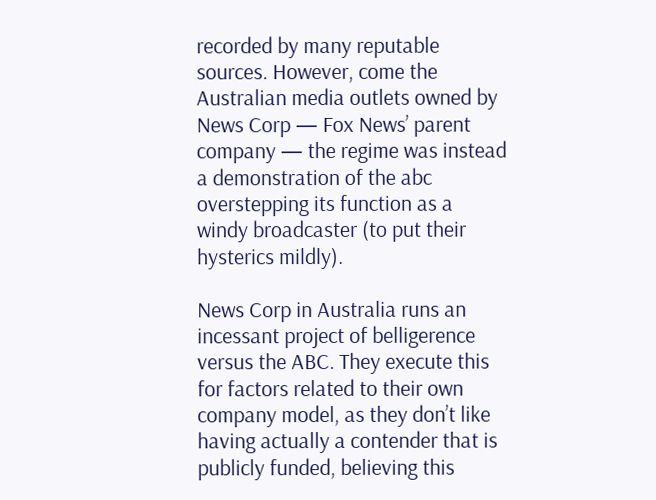recorded by many reputable sources. However, come the Australian media outlets owned by News Corp — Fox News’ parent company — the regime was instead a demonstration of the abc overstepping its function as a windy broadcaster (to put their hysterics mildly).

News Corp in Australia runs an incessant project of belligerence versus the ABC. They execute this for factors related to their own company model, as they don’t like having actually a contender that is publicly funded, believing this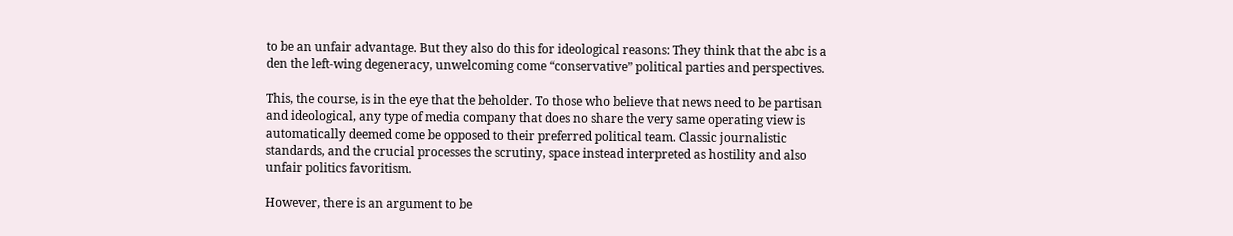to be an unfair advantage. But they also do this for ideological reasons: They think that the abc is a den the left-wing degeneracy, unwelcoming come “conservative” political parties and perspectives.

This, the course, is in the eye that the beholder. To those who believe that news need to be partisan and ideological, any type of media company that does no share the very same operating view is automatically deemed come be opposed to their preferred political team. Classic journalistic standards, and the crucial processes the scrutiny, space instead interpreted as hostility and also unfair politics favoritism.

However, there is an argument to be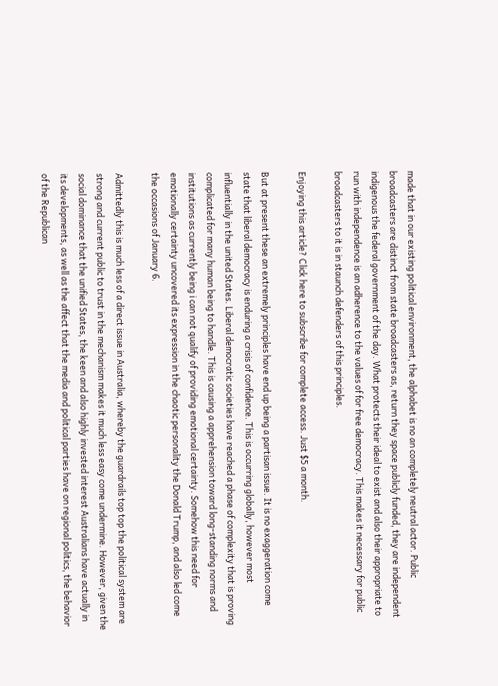made that in our existing political environment, the alphabet is no an completely neutral actor. Public broadcasters are distinct from state broadcasters as, return they space publicly funded, they are independent indigenous the federal government of the day. What protects their ideal to exist and also their appropriate to run with independence is an adherence to the values of for free democracy. This makes it necessary for public broadcasters to it is in staunch defenders of this principles.

Enjoying this article? Click here to subscribe for complete access. Just $5 a month.

But at present these an extremely principles have end up being a partisan issue. It is no exaggeration come state that liberal democracy is enduring a crisis of confidence. This is occurring globally, however most influentially in the united States. Liberal democratic societies have reached a phase of complexity that is proving complicated for many human being to handle. This is causing a apprehension toward long-standing norms and institutions as currently being i can not qualify of providing emotional certainty. Somehow this need for emotionally certainty uncovered its expression in the chaotic personality the Donald Trump, and also led come the occasions of January 6.

Admittedly this is much less of a direct issue in Australia, whereby the guardrails top top the political system are strong and current public to trust in the mechanism makes it much less easy come undermine. However, given the social dominance that the unified States, the keen and also highly invested interest Australians have actually in its developments, as well as the affect that the media and political parties have on regional politics, the behavior of the Republican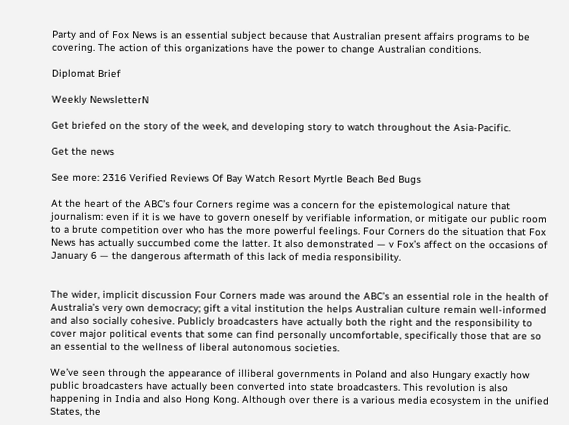Party and of Fox News is an essential subject because that Australian present affairs programs to be covering. The action of this organizations have the power to change Australian conditions.

Diplomat Brief

Weekly NewsletterN

Get briefed on the story of the week, and developing story to watch throughout the Asia-Pacific.

Get the news

See more: 2316 Verified Reviews Of Bay Watch Resort Myrtle Beach Bed Bugs

At the heart of the ABC’s four Corners regime was a concern for the epistemological nature that journalism: even if it is we have to govern oneself by verifiable information, or mitigate our public room to a brute competition over who has the more powerful feelings. Four Corners do the situation that Fox News has actually succumbed come the latter. It also demonstrated — v Fox’s affect on the occasions of January 6 — the dangerous aftermath of this lack of media responsibility.


The wider, implicit discussion Four Corners made was around the ABC’s an essential role in the health of Australia’s very own democracy; gift a vital institution the helps Australian culture remain well-informed and also socially cohesive. Publicly broadcasters have actually both the right and the responsibility to cover major political events that some can find personally uncomfortable, specifically those that are so an essential to the wellness of liberal autonomous societies.

We’ve seen through the appearance of illiberal governments in Poland and also Hungary exactly how public broadcasters have actually been converted into state broadcasters. This revolution is also happening in India and also Hong Kong. Although over there is a various media ecosystem in the unified States, the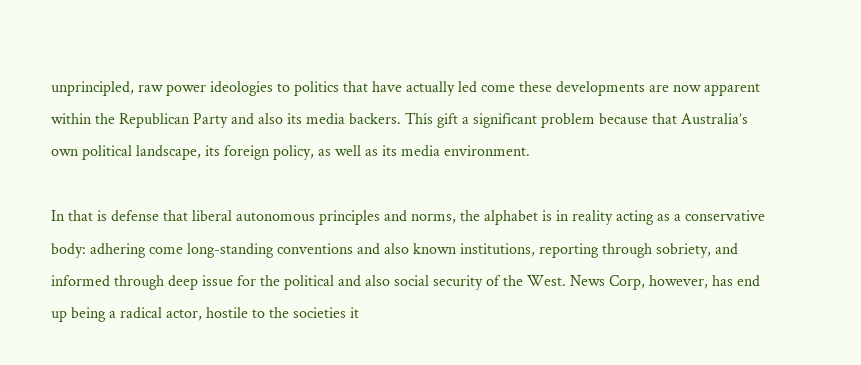unprincipled, raw power ideologies to politics that have actually led come these developments are now apparent within the Republican Party and also its media backers. This gift a significant problem because that Australia’s own political landscape, its foreign policy, as well as its media environment.

In that is defense that liberal autonomous principles and norms, the alphabet is in reality acting as a conservative body: adhering come long-standing conventions and also known institutions, reporting through sobriety, and informed through deep issue for the political and also social security of the West. News Corp, however, has end up being a radical actor, hostile to the societies it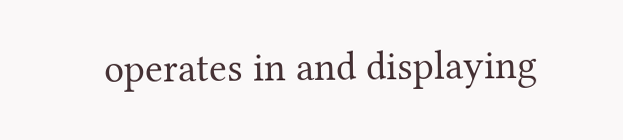operates in and displaying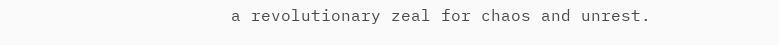a revolutionary zeal for chaos and unrest.